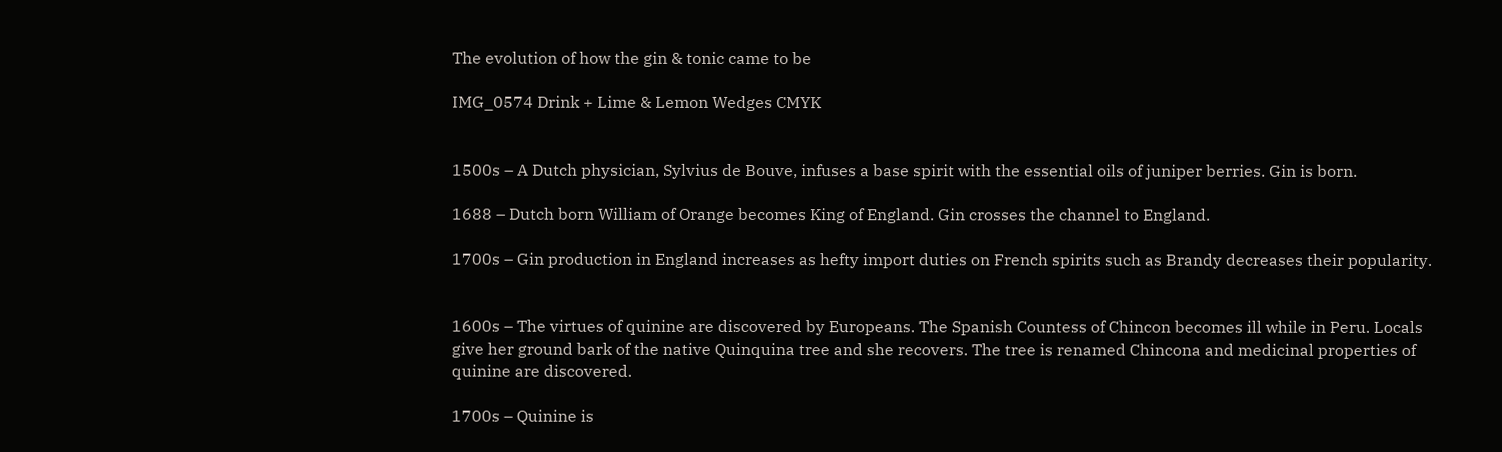The evolution of how the gin & tonic came to be

IMG_0574 Drink + Lime & Lemon Wedges CMYK


1500s – A Dutch physician, Sylvius de Bouve, infuses a base spirit with the essential oils of juniper berries. Gin is born.

1688 – Dutch born William of Orange becomes King of England. Gin crosses the channel to England.

1700s – Gin production in England increases as hefty import duties on French spirits such as Brandy decreases their popularity.


1600s – The virtues of quinine are discovered by Europeans. The Spanish Countess of Chincon becomes ill while in Peru. Locals give her ground bark of the native Quinquina tree and she recovers. The tree is renamed Chincona and medicinal properties of quinine are discovered.

1700s – Quinine is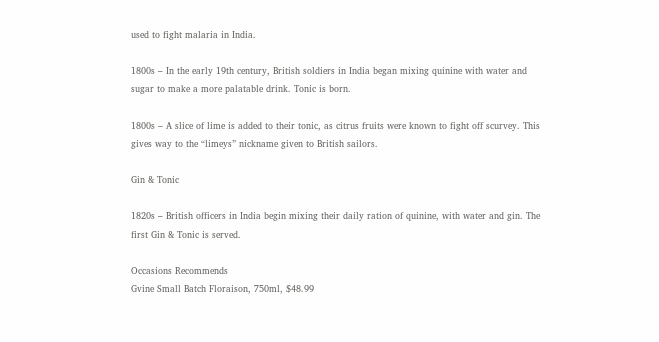used to fight malaria in India.

1800s – In the early 19th century, British soldiers in India began mixing quinine with water and sugar to make a more palatable drink. Tonic is born.

1800s – A slice of lime is added to their tonic, as citrus fruits were known to fight off scurvey. This gives way to the “limeys” nickname given to British sailors.

Gin & Tonic

1820s – British officers in India begin mixing their daily ration of quinine, with water and gin. The first Gin & Tonic is served.

Occasions Recommends
Gvine Small Batch Floraison, 750ml, $48.99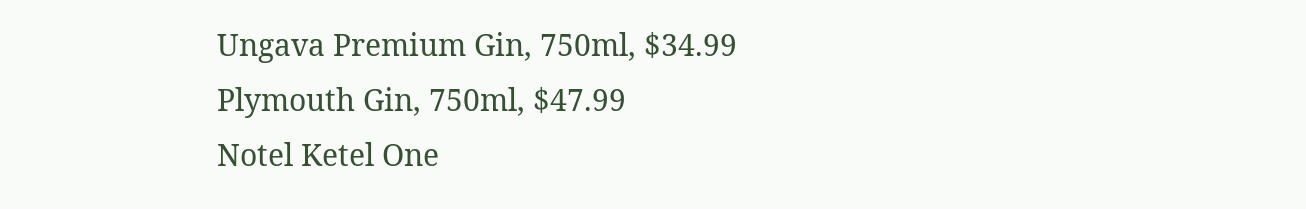Ungava Premium Gin, 750ml, $34.99
Plymouth Gin, 750ml, $47.99
Notel Ketel One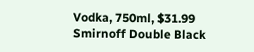Vodka, 750ml, $31.99
Smirnoff Double Black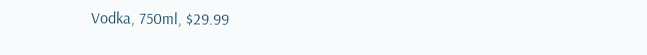Vodka, 750ml, $29.99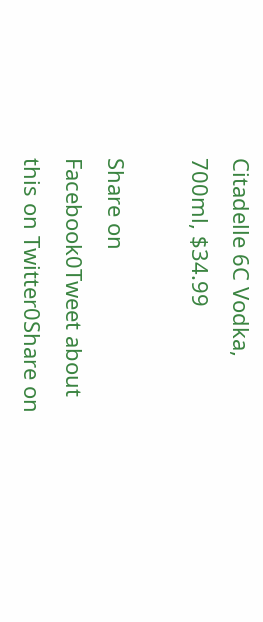Citadelle 6C Vodka, 700ml, $34.99

Share on Facebook0Tweet about this on Twitter0Share on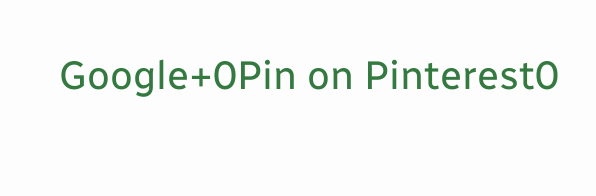Google+0Pin on Pinterest0